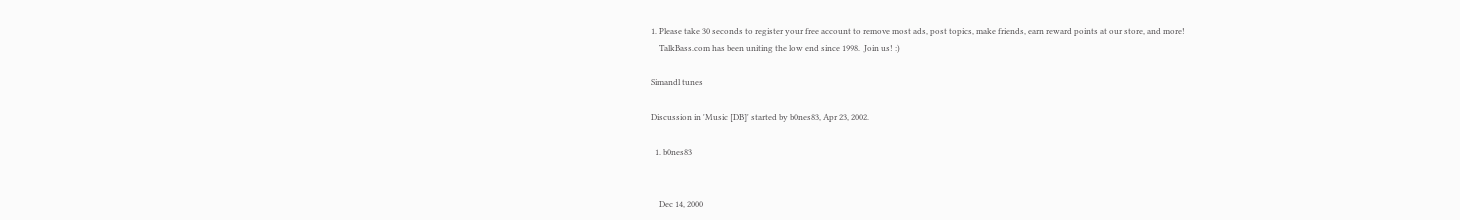1. Please take 30 seconds to register your free account to remove most ads, post topics, make friends, earn reward points at our store, and more!
    TalkBass.com has been uniting the low end since 1998.  Join us! :)

Simandl tunes

Discussion in 'Music [DB]' started by b0nes83, Apr 23, 2002.

  1. b0nes83


    Dec 14, 2000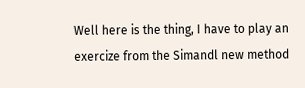Well here is the thing, I have to play an exercize from the Simandl new method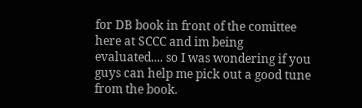for DB book in front of the comittee here at SCCC and im being evaluated.... so I was wondering if you guys can help me pick out a good tune from the book.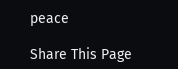peace

Share This Page